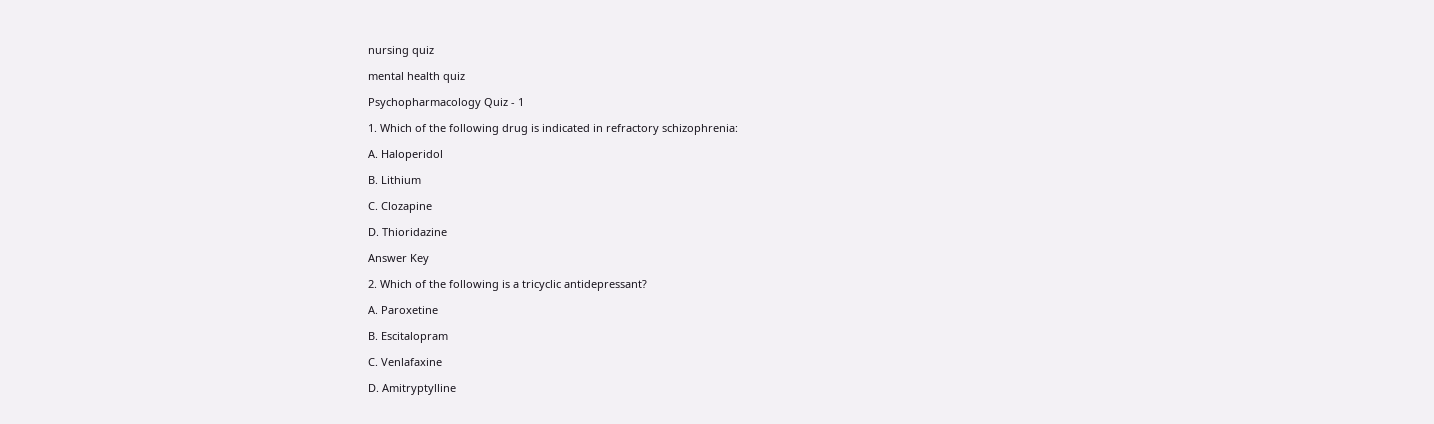nursing quiz

mental health quiz

Psychopharmacology Quiz - 1

1. Which of the following drug is indicated in refractory schizophrenia:

A. Haloperidol

B. Lithium

C. Clozapine

D. Thioridazine

Answer Key

2. Which of the following is a tricyclic antidepressant?

A. Paroxetine

B. Escitalopram

C. Venlafaxine

D. Amitryptylline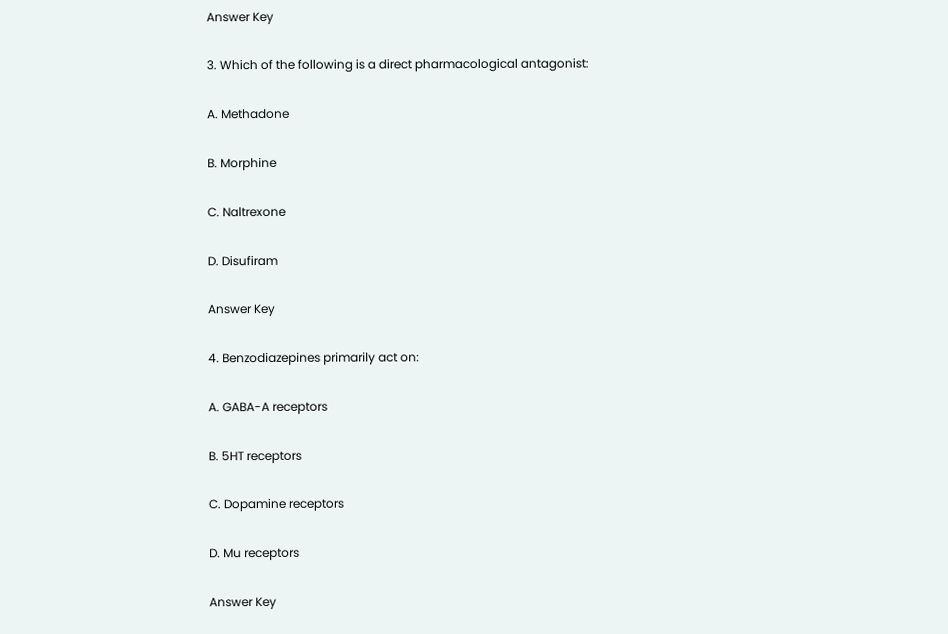Answer Key

3. Which of the following is a direct pharmacological antagonist:

A. Methadone

B. Morphine

C. Naltrexone

D. Disufiram

Answer Key

4. Benzodiazepines primarily act on:

A. GABA-A receptors

B. 5HT receptors

C. Dopamine receptors

D. Mu receptors

Answer Key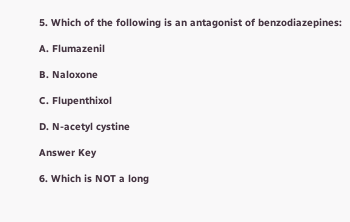5. Which of the following is an antagonist of benzodiazepines:

A. Flumazenil

B. Naloxone

C. Flupenthixol

D. N-acetyl cystine

Answer Key

6. Which is NOT a long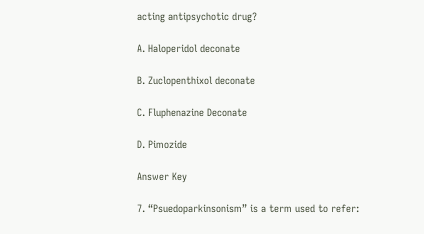acting antipsychotic drug?

A. Haloperidol deconate

B. Zuclopenthixol deconate

C. Fluphenazine Deconate

D. Pimozide

Answer Key

7. “Psuedoparkinsonism” is a term used to refer: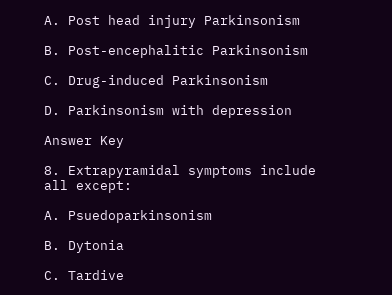A. Post head injury Parkinsonism

B. Post-encephalitic Parkinsonism

C. Drug-induced Parkinsonism

D. Parkinsonism with depression

Answer Key

8. Extrapyramidal symptoms include all except:

A. Psuedoparkinsonism

B. Dytonia

C. Tardive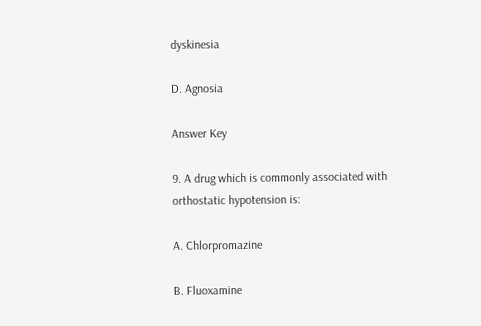dyskinesia

D. Agnosia

Answer Key

9. A drug which is commonly associated with orthostatic hypotension is:

A. Chlorpromazine

B. Fluoxamine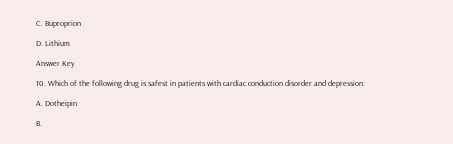C. Buproprion

D. Lithium

Answer Key

10. Which of the following drug is safest in patients with cardiac conduction disorder and depression:

A. Dotheipin

B.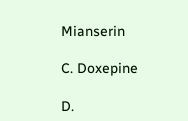Mianserin

C. Doxepine

D.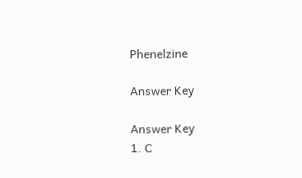Phenelzine

Answer Key

Answer Key
1. C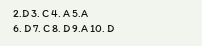2.D 3. C 4. A 5.A
6. D 7. C 8. D 9.A 10. D